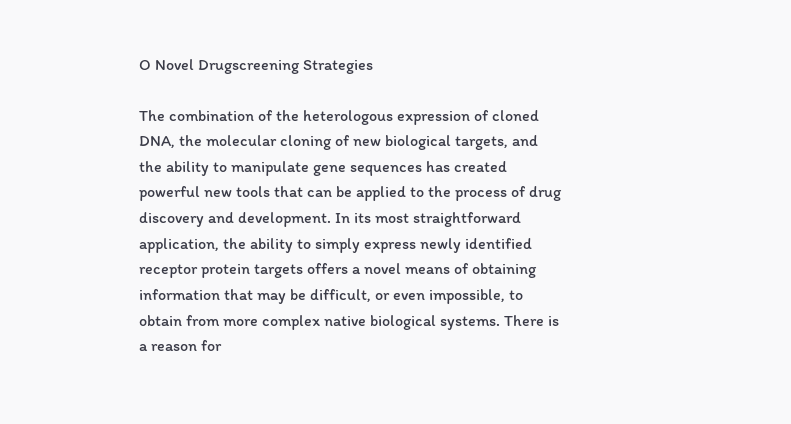O Novel Drugscreening Strategies

The combination of the heterologous expression of cloned DNA, the molecular cloning of new biological targets, and the ability to manipulate gene sequences has created powerful new tools that can be applied to the process of drug discovery and development. In its most straightforward application, the ability to simply express newly identified receptor protein targets offers a novel means of obtaining information that may be difficult, or even impossible, to obtain from more complex native biological systems. There is a reason for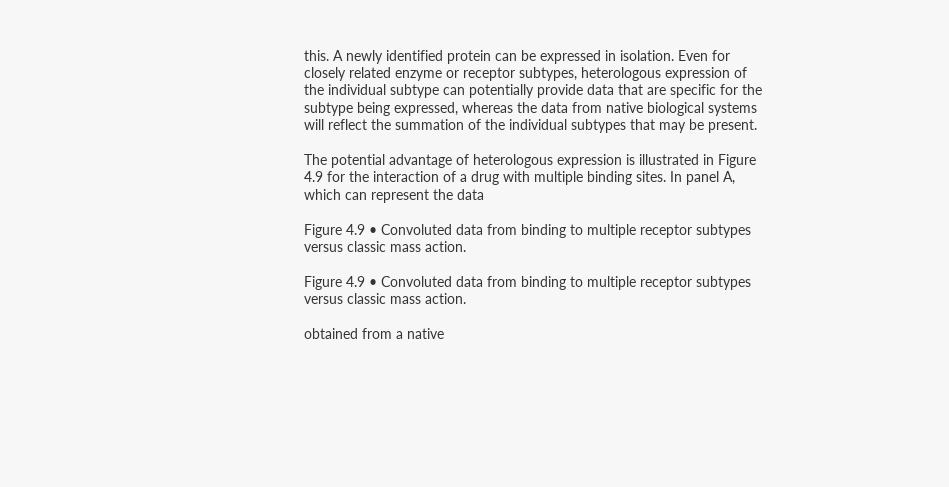this. A newly identified protein can be expressed in isolation. Even for closely related enzyme or receptor subtypes, heterologous expression of the individual subtype can potentially provide data that are specific for the subtype being expressed, whereas the data from native biological systems will reflect the summation of the individual subtypes that may be present.

The potential advantage of heterologous expression is illustrated in Figure 4.9 for the interaction of a drug with multiple binding sites. In panel A, which can represent the data

Figure 4.9 • Convoluted data from binding to multiple receptor subtypes versus classic mass action.

Figure 4.9 • Convoluted data from binding to multiple receptor subtypes versus classic mass action.

obtained from a native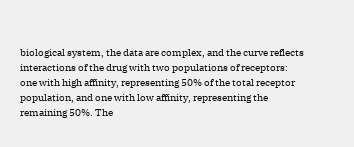biological system, the data are complex, and the curve reflects interactions of the drug with two populations of receptors: one with high affinity, representing 50% of the total receptor population, and one with low affinity, representing the remaining 50%. The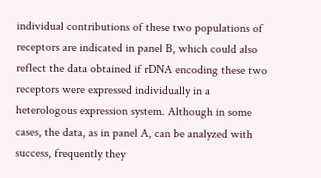individual contributions of these two populations of receptors are indicated in panel B, which could also reflect the data obtained if rDNA encoding these two receptors were expressed individually in a heterologous expression system. Although in some cases, the data, as in panel A, can be analyzed with success, frequently they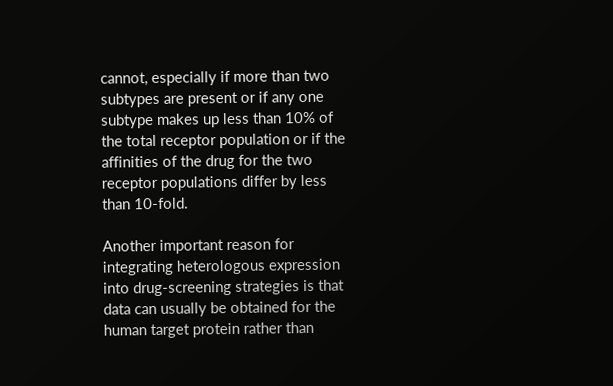cannot, especially if more than two subtypes are present or if any one subtype makes up less than 10% of the total receptor population or if the affinities of the drug for the two receptor populations differ by less than 10-fold.

Another important reason for integrating heterologous expression into drug-screening strategies is that data can usually be obtained for the human target protein rather than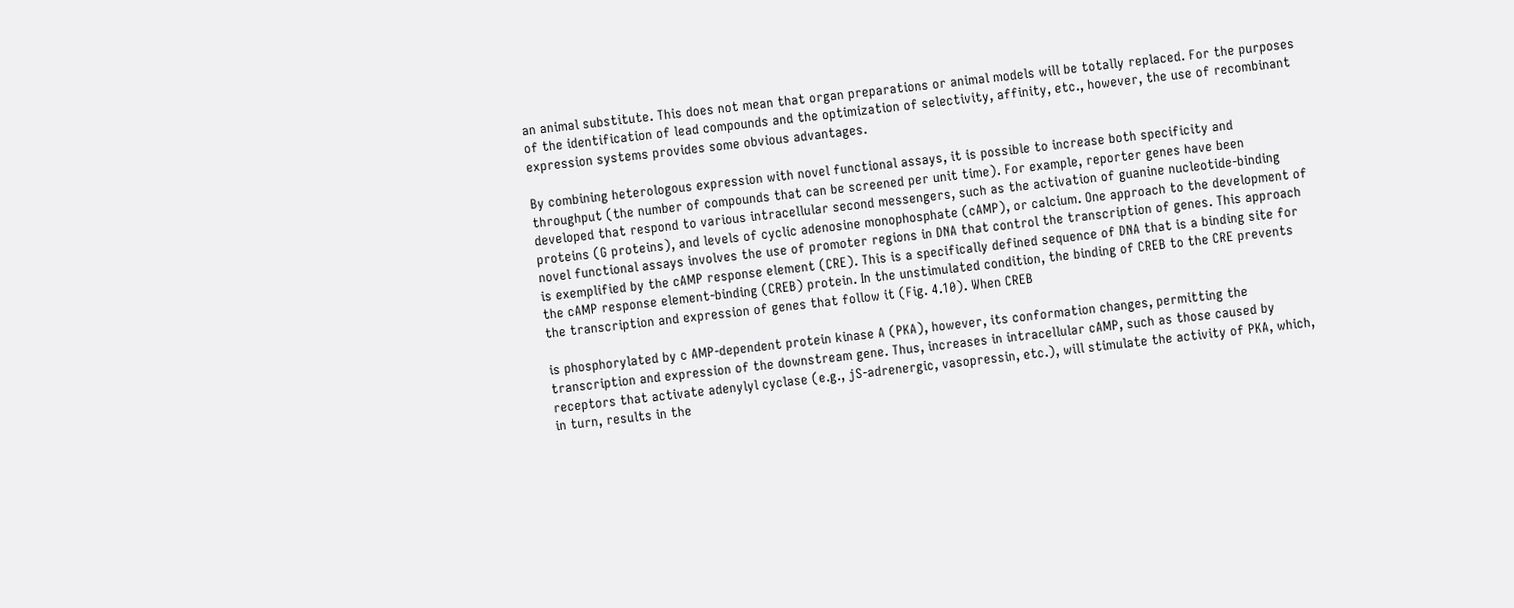an animal substitute. This does not mean that organ preparations or animal models will be totally replaced. For the purposes of the identification of lead compounds and the optimization of selectivity, affinity, etc., however, the use of recombinant expression systems provides some obvious advantages.

By combining heterologous expression with novel functional assays, it is possible to increase both specificity and throughput (the number of compounds that can be screened per unit time). For example, reporter genes have been developed that respond to various intracellular second messengers, such as the activation of guanine nucleotide-binding proteins (G proteins), and levels of cyclic adenosine monophosphate (cAMP), or calcium. One approach to the development of novel functional assays involves the use of promoter regions in DNA that control the transcription of genes. This approach is exemplified by the cAMP response element (CRE). This is a specifically defined sequence of DNA that is a binding site for the cAMP response element-binding (CREB) protein. In the unstimulated condition, the binding of CREB to the CRE prevents the transcription and expression of genes that follow it (Fig. 4.10). When CREB

is phosphorylated by c AMP-dependent protein kinase A (PKA), however, its conformation changes, permitting the transcription and expression of the downstream gene. Thus, increases in intracellular cAMP, such as those caused by receptors that activate adenylyl cyclase (e.g., jS-adrenergic, vasopressin, etc.), will stimulate the activity of PKA, which, in turn, results in the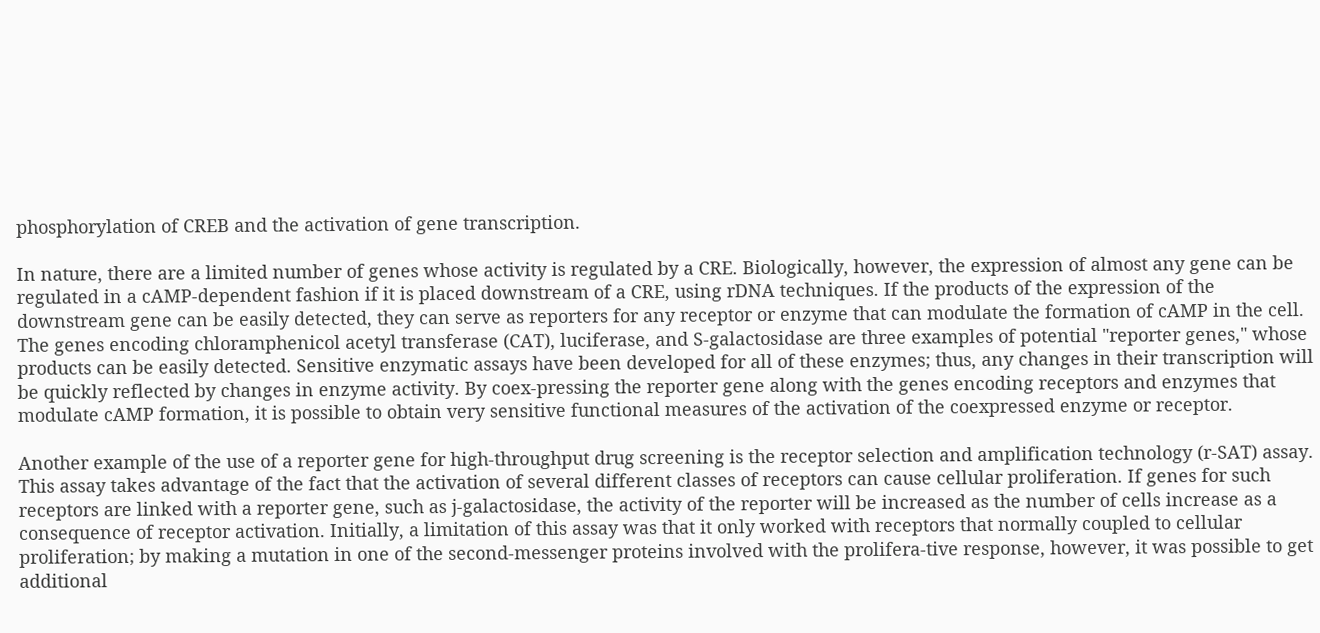phosphorylation of CREB and the activation of gene transcription.

In nature, there are a limited number of genes whose activity is regulated by a CRE. Biologically, however, the expression of almost any gene can be regulated in a cAMP-dependent fashion if it is placed downstream of a CRE, using rDNA techniques. If the products of the expression of the downstream gene can be easily detected, they can serve as reporters for any receptor or enzyme that can modulate the formation of cAMP in the cell. The genes encoding chloramphenicol acetyl transferase (CAT), luciferase, and S-galactosidase are three examples of potential "reporter genes," whose products can be easily detected. Sensitive enzymatic assays have been developed for all of these enzymes; thus, any changes in their transcription will be quickly reflected by changes in enzyme activity. By coex-pressing the reporter gene along with the genes encoding receptors and enzymes that modulate cAMP formation, it is possible to obtain very sensitive functional measures of the activation of the coexpressed enzyme or receptor.

Another example of the use of a reporter gene for high-throughput drug screening is the receptor selection and amplification technology (r-SAT) assay. This assay takes advantage of the fact that the activation of several different classes of receptors can cause cellular proliferation. If genes for such receptors are linked with a reporter gene, such as j-galactosidase, the activity of the reporter will be increased as the number of cells increase as a consequence of receptor activation. Initially, a limitation of this assay was that it only worked with receptors that normally coupled to cellular proliferation; by making a mutation in one of the second-messenger proteins involved with the prolifera-tive response, however, it was possible to get additional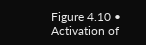Figure 4.10 • Activation of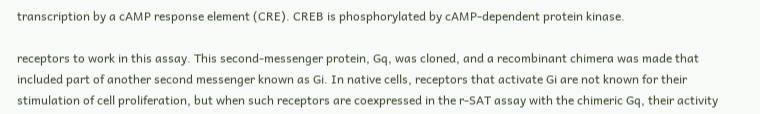transcription by a cAMP response element (CRE). CREB is phosphorylated by cAMP-dependent protein kinase.

receptors to work in this assay. This second-messenger protein, Gq, was cloned, and a recombinant chimera was made that included part of another second messenger known as Gi. In native cells, receptors that activate Gi are not known for their stimulation of cell proliferation, but when such receptors are coexpressed in the r-SAT assay with the chimeric Gq, their activity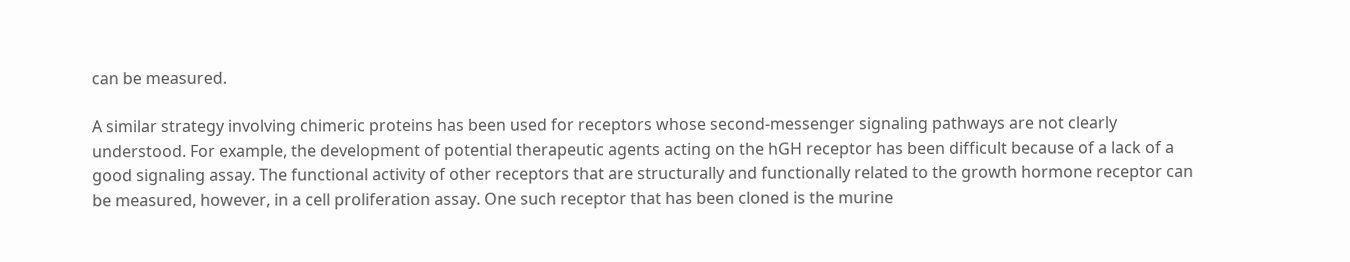can be measured.

A similar strategy involving chimeric proteins has been used for receptors whose second-messenger signaling pathways are not clearly understood. For example, the development of potential therapeutic agents acting on the hGH receptor has been difficult because of a lack of a good signaling assay. The functional activity of other receptors that are structurally and functionally related to the growth hormone receptor can be measured, however, in a cell proliferation assay. One such receptor that has been cloned is the murine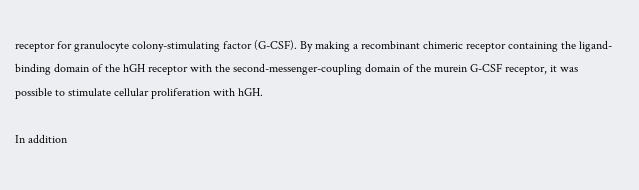receptor for granulocyte colony-stimulating factor (G-CSF). By making a recombinant chimeric receptor containing the ligand-binding domain of the hGH receptor with the second-messenger-coupling domain of the murein G-CSF receptor, it was possible to stimulate cellular proliferation with hGH.

In addition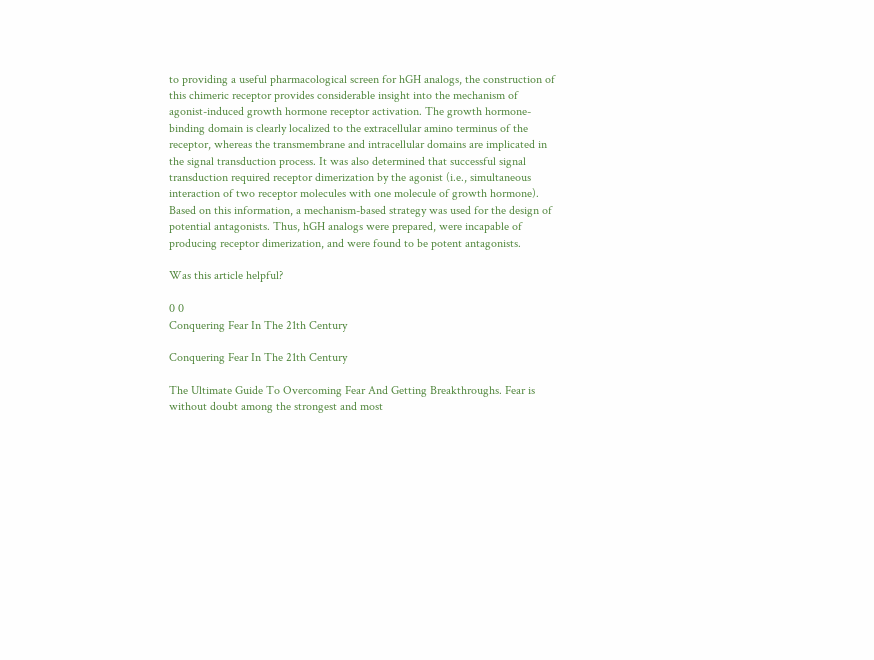to providing a useful pharmacological screen for hGH analogs, the construction of this chimeric receptor provides considerable insight into the mechanism of agonist-induced growth hormone receptor activation. The growth hormone-binding domain is clearly localized to the extracellular amino terminus of the receptor, whereas the transmembrane and intracellular domains are implicated in the signal transduction process. It was also determined that successful signal transduction required receptor dimerization by the agonist (i.e., simultaneous interaction of two receptor molecules with one molecule of growth hormone). Based on this information, a mechanism-based strategy was used for the design of potential antagonists. Thus, hGH analogs were prepared, were incapable of producing receptor dimerization, and were found to be potent antagonists.

Was this article helpful?

0 0
Conquering Fear In The 21th Century

Conquering Fear In The 21th Century

The Ultimate Guide To Overcoming Fear And Getting Breakthroughs. Fear is without doubt among the strongest and most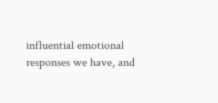influential emotional responses we have, and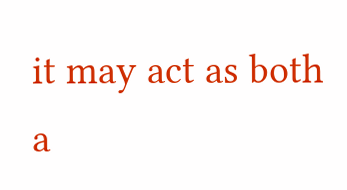it may act as both a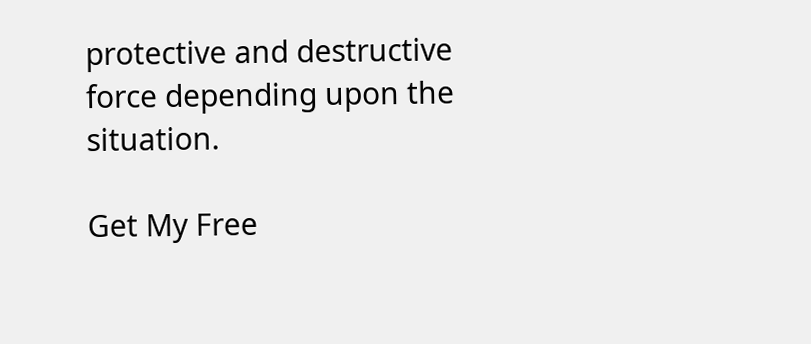protective and destructive force depending upon the situation.

Get My Free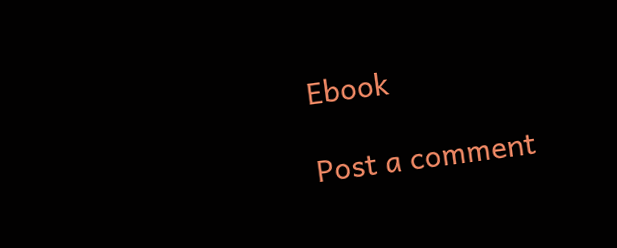Ebook

Post a comment